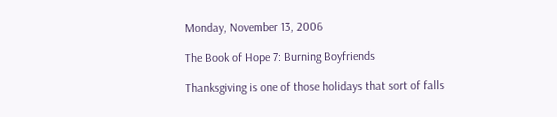Monday, November 13, 2006

The Book of Hope 7: Burning Boyfriends

Thanksgiving is one of those holidays that sort of falls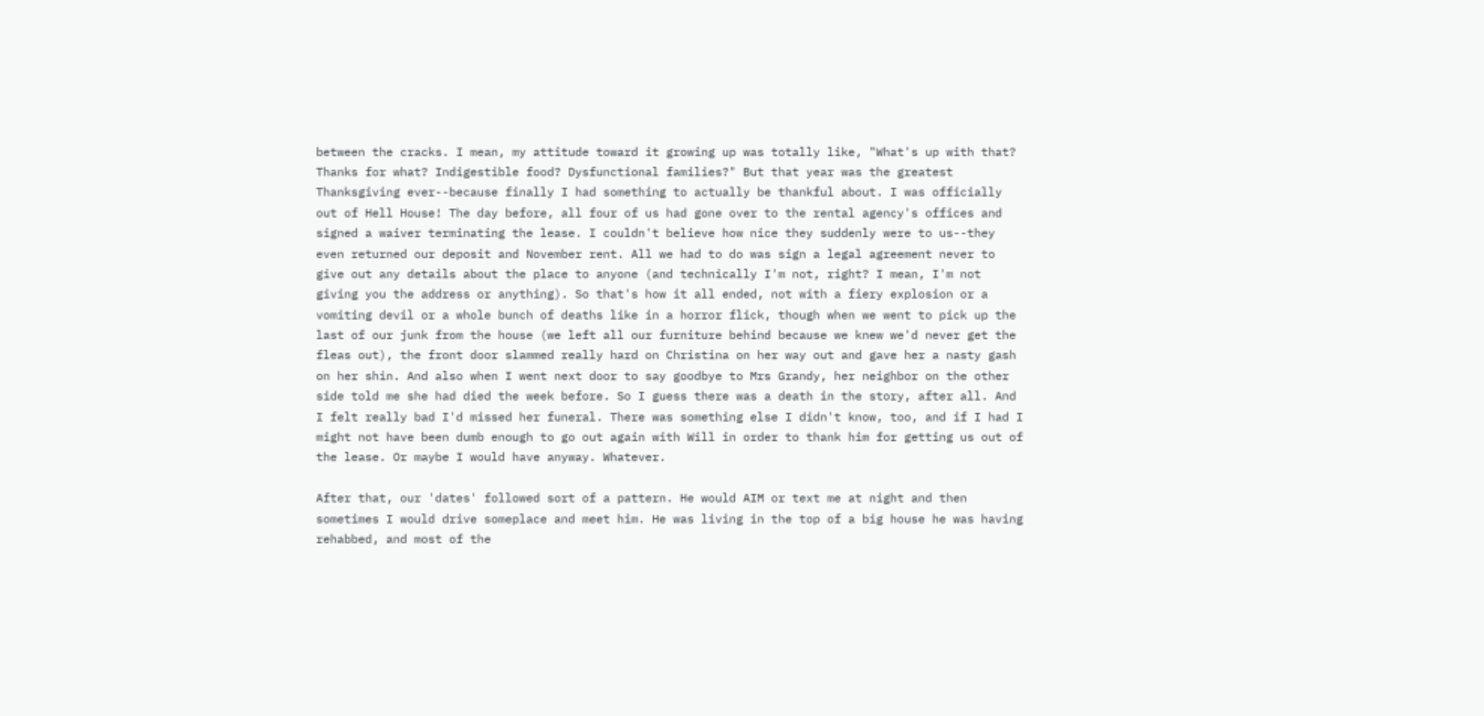between the cracks. I mean, my attitude toward it growing up was totally like, "What's up with that? Thanks for what? Indigestible food? Dysfunctional families?" But that year was the greatest Thanksgiving ever--because finally I had something to actually be thankful about. I was officially out of Hell House! The day before, all four of us had gone over to the rental agency's offices and signed a waiver terminating the lease. I couldn't believe how nice they suddenly were to us--they even returned our deposit and November rent. All we had to do was sign a legal agreement never to give out any details about the place to anyone (and technically I'm not, right? I mean, I'm not giving you the address or anything). So that's how it all ended, not with a fiery explosion or a vomiting devil or a whole bunch of deaths like in a horror flick, though when we went to pick up the last of our junk from the house (we left all our furniture behind because we knew we'd never get the fleas out), the front door slammed really hard on Christina on her way out and gave her a nasty gash on her shin. And also when I went next door to say goodbye to Mrs Grandy, her neighbor on the other side told me she had died the week before. So I guess there was a death in the story, after all. And I felt really bad I'd missed her funeral. There was something else I didn't know, too, and if I had I might not have been dumb enough to go out again with Will in order to thank him for getting us out of the lease. Or maybe I would have anyway. Whatever.

After that, our 'dates' followed sort of a pattern. He would AIM or text me at night and then sometimes I would drive someplace and meet him. He was living in the top of a big house he was having rehabbed, and most of the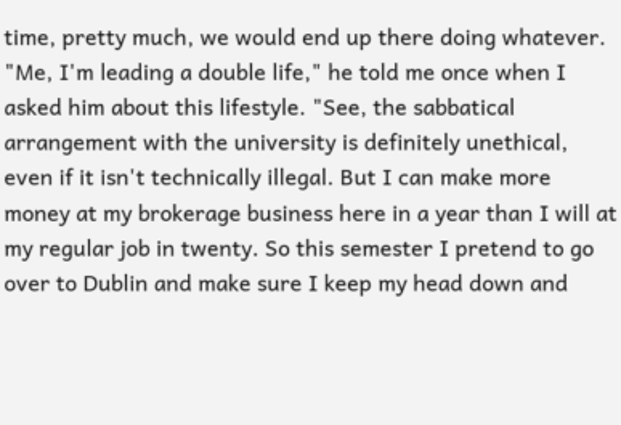time, pretty much, we would end up there doing whatever. "Me, I'm leading a double life," he told me once when I asked him about this lifestyle. "See, the sabbatical arrangement with the university is definitely unethical, even if it isn't technically illegal. But I can make more money at my brokerage business here in a year than I will at my regular job in twenty. So this semester I pretend to go over to Dublin and make sure I keep my head down and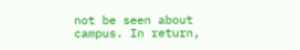not be seen about campus. In return,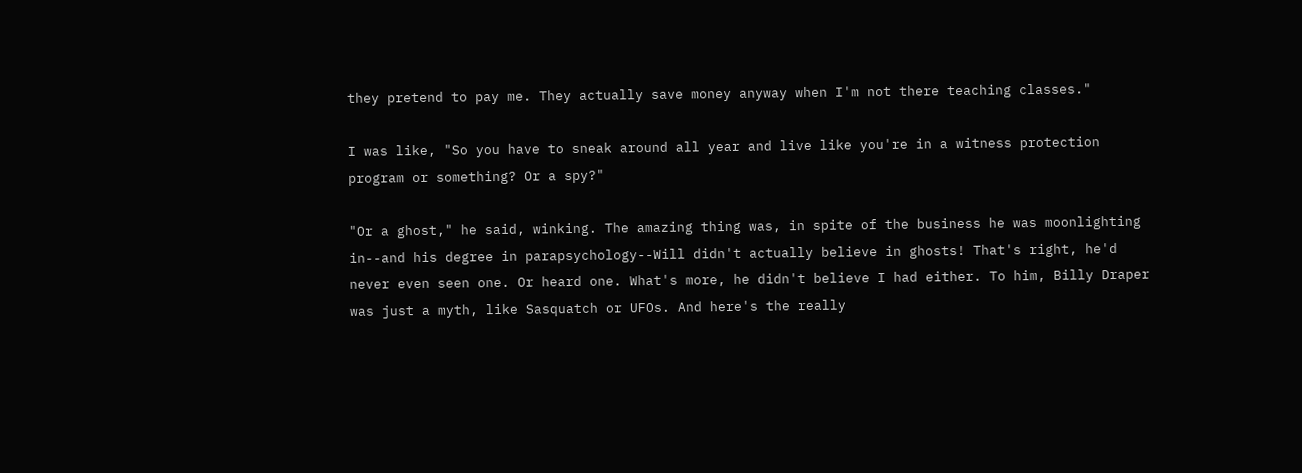they pretend to pay me. They actually save money anyway when I'm not there teaching classes."

I was like, "So you have to sneak around all year and live like you're in a witness protection program or something? Or a spy?"

"Or a ghost," he said, winking. The amazing thing was, in spite of the business he was moonlighting in--and his degree in parapsychology--Will didn't actually believe in ghosts! That's right, he'd never even seen one. Or heard one. What's more, he didn't believe I had either. To him, Billy Draper was just a myth, like Sasquatch or UFOs. And here's the really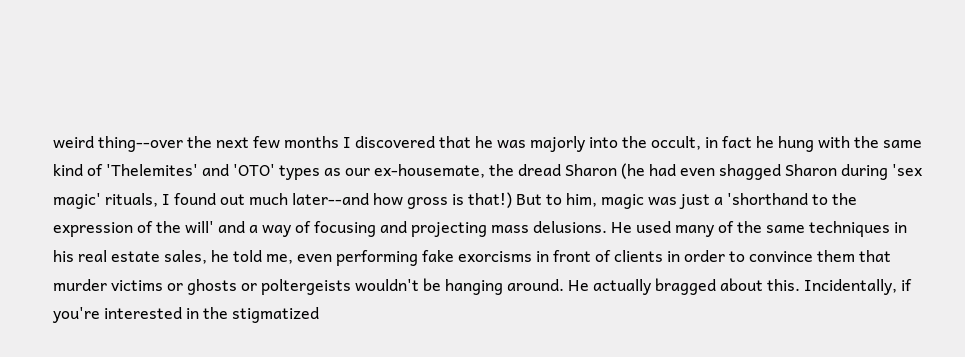weird thing--over the next few months I discovered that he was majorly into the occult, in fact he hung with the same kind of 'Thelemites' and 'OTO' types as our ex-housemate, the dread Sharon (he had even shagged Sharon during 'sex magic' rituals, I found out much later--and how gross is that!) But to him, magic was just a 'shorthand to the expression of the will' and a way of focusing and projecting mass delusions. He used many of the same techniques in his real estate sales, he told me, even performing fake exorcisms in front of clients in order to convince them that murder victims or ghosts or poltergeists wouldn't be hanging around. He actually bragged about this. Incidentally, if you're interested in the stigmatized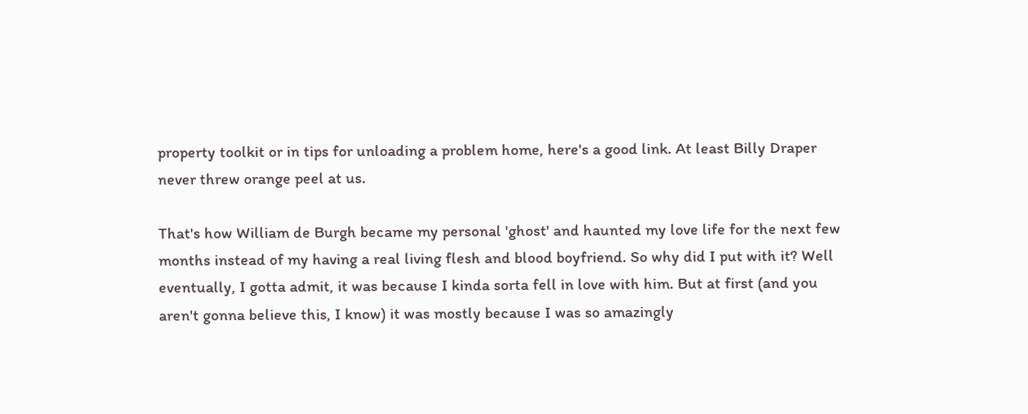property toolkit or in tips for unloading a problem home, here's a good link. At least Billy Draper never threw orange peel at us.

That's how William de Burgh became my personal 'ghost' and haunted my love life for the next few months instead of my having a real living flesh and blood boyfriend. So why did I put with it? Well eventually, I gotta admit, it was because I kinda sorta fell in love with him. But at first (and you aren't gonna believe this, I know) it was mostly because I was so amazingly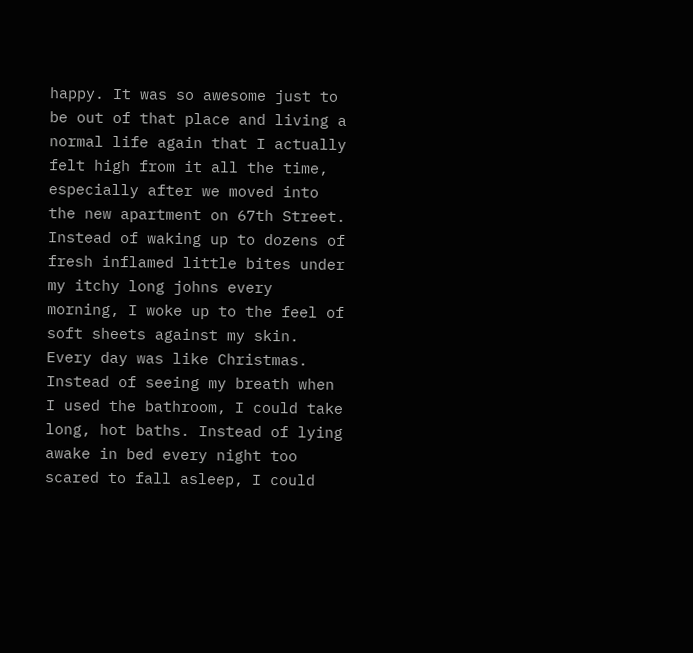happy. It was so awesome just to be out of that place and living a normal life again that I actually felt high from it all the time, especially after we moved into the new apartment on 67th Street. Instead of waking up to dozens of fresh inflamed little bites under my itchy long johns every morning, I woke up to the feel of soft sheets against my skin. Every day was like Christmas. Instead of seeing my breath when I used the bathroom, I could take long, hot baths. Instead of lying awake in bed every night too scared to fall asleep, I could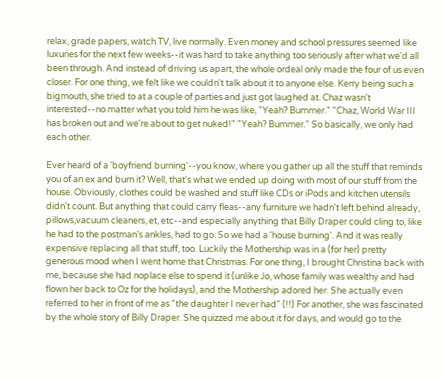relax, grade papers, watch TV, live normally. Even money and school pressures seemed like luxuries for the next few weeks--it was hard to take anything too seriously after what we'd all been through. And instead of driving us apart, the whole ordeal only made the four of us even closer. For one thing, we felt like we couldn't talk about it to anyone else. Kerry being such a bigmouth, she tried to at a couple of parties and just got laughed at. Chaz wasn't interested--no matter what you told him he was like, "Yeah? Bummer." "Chaz, World War III has broken out and we're about to get nuked!" "Yeah? Bummer." So basically, we only had each other.

Ever heard of a 'boyfriend burning'--you know, where you gather up all the stuff that reminds you of an ex and burn it? Well, that's what we ended up doing with most of our stuff from the house. Obviously, clothes could be washed and stuff like CDs or iPods and kitchen utensils didn't count. But anything that could carry fleas--any furniture we hadn't left behind already, pillows,vacuum cleaners, et, etc--and especially anything that Billy Draper could cling to, like he had to the postman's ankles, had to go. So we had a 'house burning'. And it was really expensive replacing all that stuff, too. Luckily the Mothership was in a (for her) pretty generous mood when I went home that Christmas. For one thing, I brought Christina back with me, because she had noplace else to spend it (unlike Jo, whose family was wealthy and had flown her back to Oz for the holidays), and the Mothership adored her. She actually even referred to her in front of me as "the daughter I never had" (!!) For another, she was fascinated by the whole story of Billy Draper. She quizzed me about it for days, and would go to the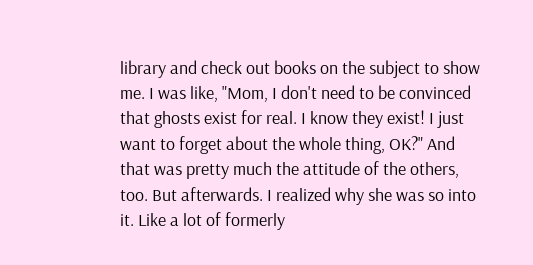library and check out books on the subject to show me. I was like, "Mom, I don't need to be convinced that ghosts exist for real. I know they exist! I just want to forget about the whole thing, OK?" And that was pretty much the attitude of the others, too. But afterwards. I realized why she was so into it. Like a lot of formerly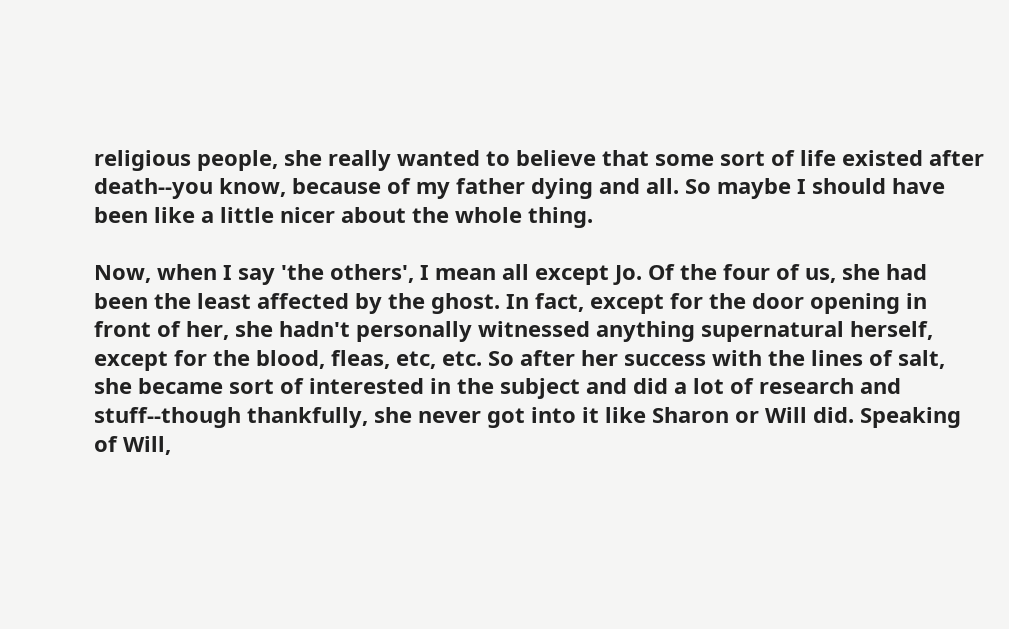religious people, she really wanted to believe that some sort of life existed after death--you know, because of my father dying and all. So maybe I should have been like a little nicer about the whole thing.

Now, when I say 'the others', I mean all except Jo. Of the four of us, she had been the least affected by the ghost. In fact, except for the door opening in front of her, she hadn't personally witnessed anything supernatural herself, except for the blood, fleas, etc, etc. So after her success with the lines of salt, she became sort of interested in the subject and did a lot of research and stuff--though thankfully, she never got into it like Sharon or Will did. Speaking of Will,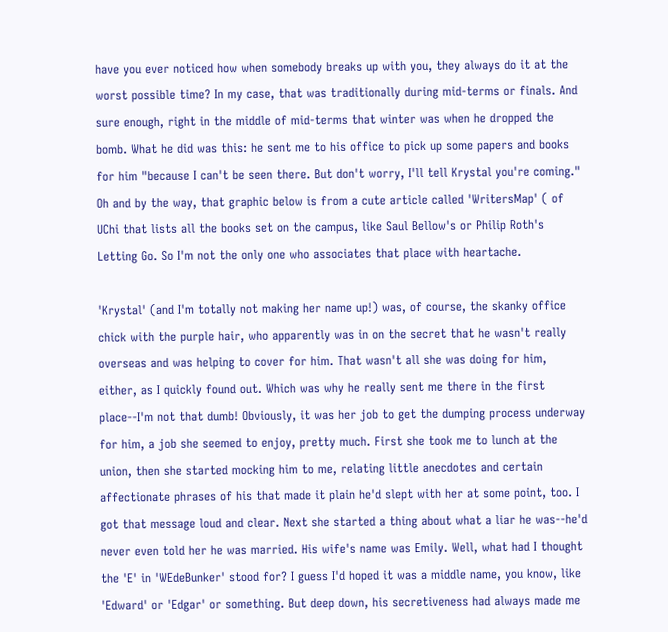have you ever noticed how when somebody breaks up with you, they always do it at the worst possible time? In my case, that was traditionally during mid-terms or finals. And sure enough, right in the middle of mid-terms that winter was when he dropped the bomb. What he did was this: he sent me to his office to pick up some papers and books for him "because I can't be seen there. But don't worry, I'll tell Krystal you're coming." Oh and by the way, that graphic below is from a cute article called 'WritersMap' ( of UChi that lists all the books set on the campus, like Saul Bellow's or Philip Roth's Letting Go. So I'm not the only one who associates that place with heartache.

'Krystal' (and I'm totally not making her name up!) was, of course, the skanky office chick with the purple hair, who apparently was in on the secret that he wasn't really overseas and was helping to cover for him. That wasn't all she was doing for him, either, as I quickly found out. Which was why he really sent me there in the first place--I'm not that dumb! Obviously, it was her job to get the dumping process underway for him, a job she seemed to enjoy, pretty much. First she took me to lunch at the union, then she started mocking him to me, relating little anecdotes and certain affectionate phrases of his that made it plain he'd slept with her at some point, too. I got that message loud and clear. Next she started a thing about what a liar he was--he'd never even told her he was married. His wife's name was Emily. Well, what had I thought the 'E' in 'WEdeBunker' stood for? I guess I'd hoped it was a middle name, you know, like 'Edward' or 'Edgar' or something. But deep down, his secretiveness had always made me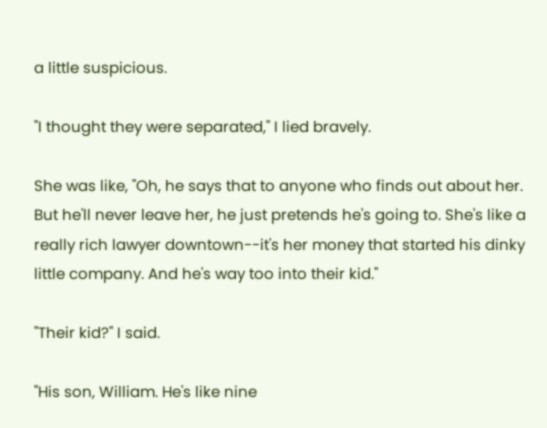a little suspicious.

"I thought they were separated," I lied bravely.

She was like, "Oh, he says that to anyone who finds out about her. But he'll never leave her, he just pretends he's going to. She's like a really rich lawyer downtown--it's her money that started his dinky little company. And he's way too into their kid."

"Their kid?" I said.

"His son, William. He's like nine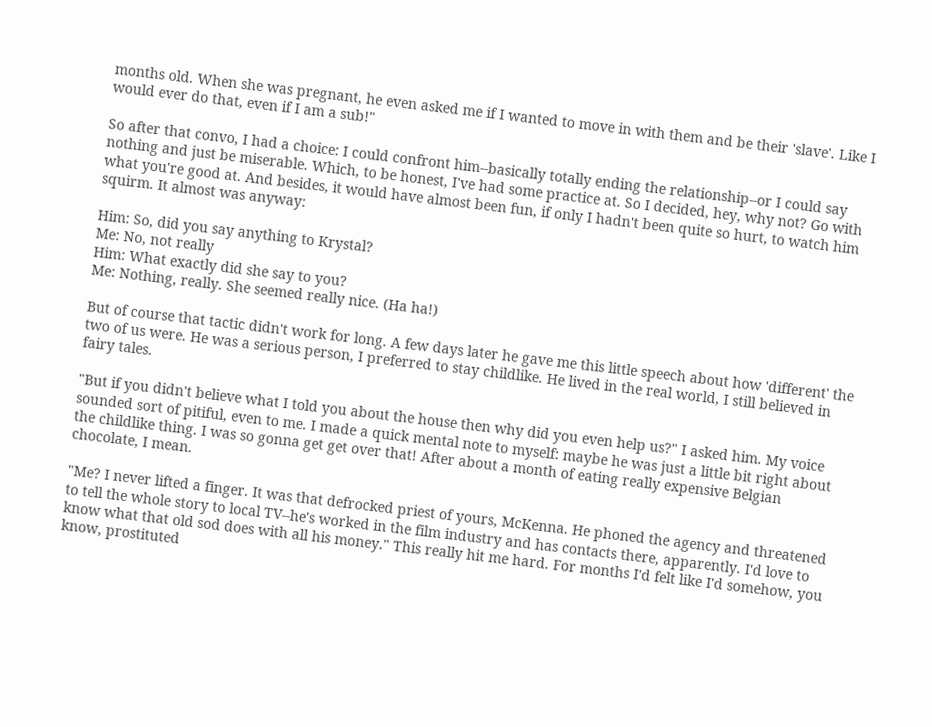months old. When she was pregnant, he even asked me if I wanted to move in with them and be their 'slave'. Like I would ever do that, even if I am a sub!"

So after that convo, I had a choice: I could confront him--basically totally ending the relationship--or I could say nothing and just be miserable. Which, to be honest, I've had some practice at. So I decided, hey, why not? Go with what you're good at. And besides, it would have almost been fun, if only I hadn't been quite so hurt, to watch him squirm. It almost was anyway:

Him: So, did you say anything to Krystal?
Me: No, not really
Him: What exactly did she say to you?
Me: Nothing, really. She seemed really nice. (Ha ha!)

But of course that tactic didn't work for long. A few days later he gave me this little speech about how 'different' the two of us were. He was a serious person, I preferred to stay childlike. He lived in the real world, I still believed in fairy tales.

"But if you didn't believe what I told you about the house then why did you even help us?" I asked him. My voice sounded sort of pitiful, even to me. I made a quick mental note to myself: maybe he was just a little bit right about the childlike thing. I was so gonna get get over that! After about a month of eating really expensive Belgian chocolate, I mean.

"Me? I never lifted a finger. It was that defrocked priest of yours, McKenna. He phoned the agency and threatened to tell the whole story to local TV--he's worked in the film industry and has contacts there, apparently. I'd love to know what that old sod does with all his money." This really hit me hard. For months I'd felt like I'd somehow, you know, prostituted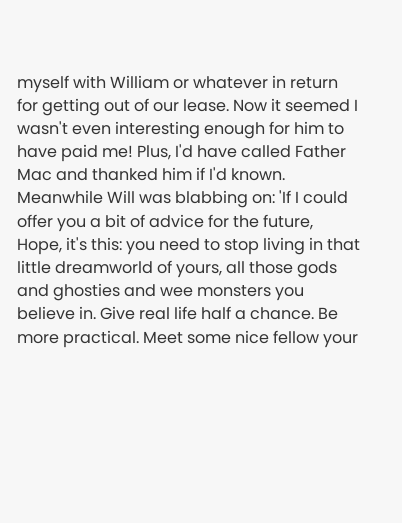myself with William or whatever in return for getting out of our lease. Now it seemed I wasn't even interesting enough for him to have paid me! Plus, I'd have called Father Mac and thanked him if I'd known. Meanwhile Will was blabbing on: 'If I could offer you a bit of advice for the future, Hope, it's this: you need to stop living in that little dreamworld of yours, all those gods and ghosties and wee monsters you believe in. Give real life half a chance. Be more practical. Meet some nice fellow your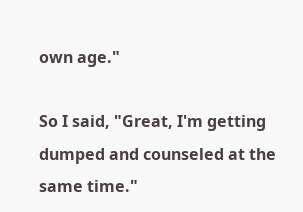own age."

So I said, "Great, I'm getting dumped and counseled at the same time."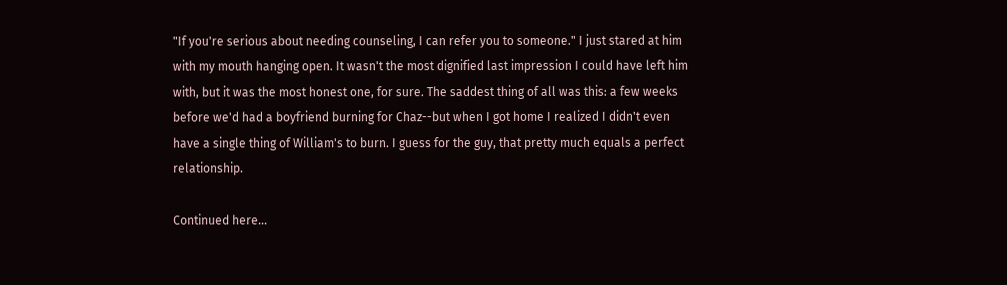"If you're serious about needing counseling, I can refer you to someone." I just stared at him with my mouth hanging open. It wasn't the most dignified last impression I could have left him with, but it was the most honest one, for sure. The saddest thing of all was this: a few weeks before we'd had a boyfriend burning for Chaz--but when I got home I realized I didn't even have a single thing of William's to burn. I guess for the guy, that pretty much equals a perfect relationship.

Continued here...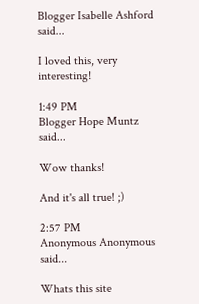Blogger Isabelle Ashford said...

I loved this, very interesting!

1:49 PM
Blogger Hope Muntz said...

Wow thanks!

And it's all true! ;)

2:57 PM
Anonymous Anonymous said...

Whats this site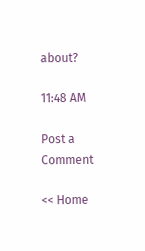about?

11:48 AM

Post a Comment

<< Home